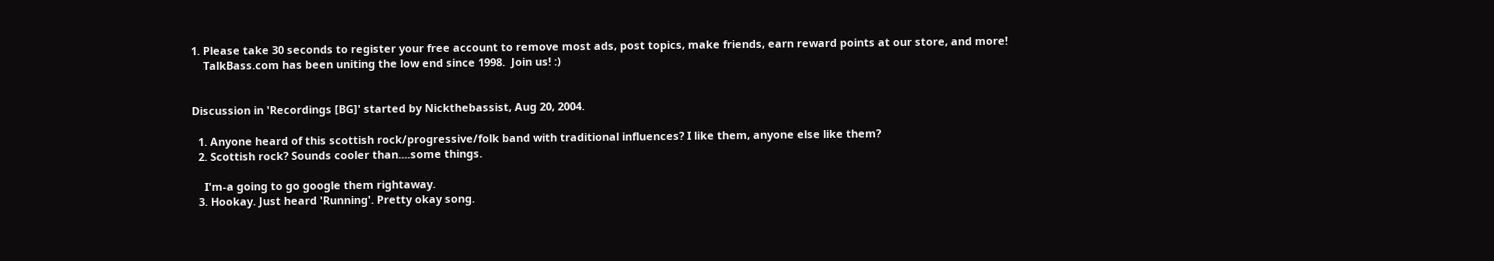1. Please take 30 seconds to register your free account to remove most ads, post topics, make friends, earn reward points at our store, and more!
    TalkBass.com has been uniting the low end since 1998.  Join us! :)


Discussion in 'Recordings [BG]' started by Nickthebassist, Aug 20, 2004.

  1. Anyone heard of this scottish rock/progressive/folk band with traditional influences? I like them, anyone else like them?
  2. Scottish rock? Sounds cooler than....some things.

    I'm-a going to go google them rightaway.
  3. Hookay. Just heard 'Running'. Pretty okay song.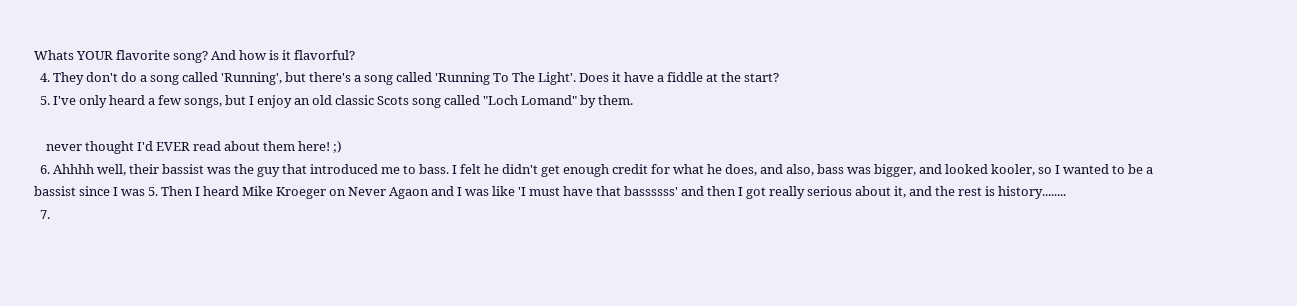Whats YOUR flavorite song? And how is it flavorful?
  4. They don't do a song called 'Running', but there's a song called 'Running To The Light'. Does it have a fiddle at the start?
  5. I've only heard a few songs, but I enjoy an old classic Scots song called "Loch Lomand" by them.

    never thought I'd EVER read about them here! ;)
  6. Ahhhh well, their bassist was the guy that introduced me to bass. I felt he didn't get enough credit for what he does, and also, bass was bigger, and looked kooler, so I wanted to be a bassist since I was 5. Then I heard Mike Kroeger on Never Agaon and I was like 'I must have that bassssss' and then I got really serious about it, and the rest is history........
  7.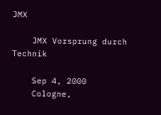JMX

    JMX Vorsprung durch Technik

    Sep 4, 2000
    Cologne,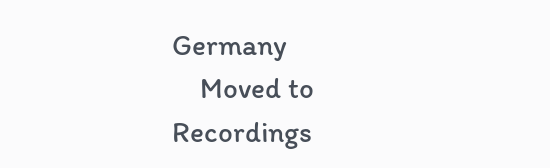Germany
    Moved to Recordings